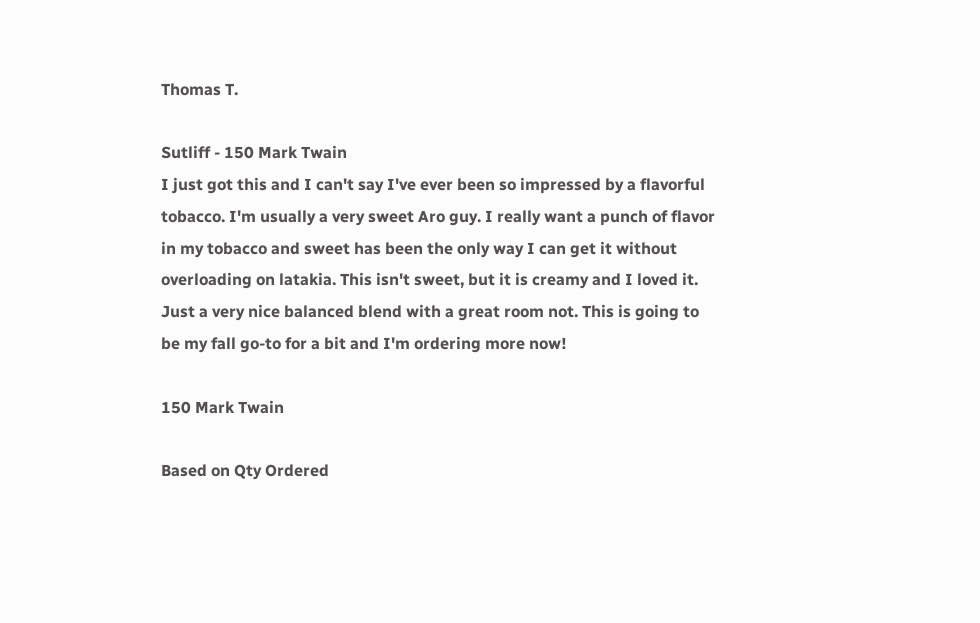Thomas T.

Sutliff - 150 Mark Twain
I just got this and I can't say I've ever been so impressed by a flavorful tobacco. I'm usually a very sweet Aro guy. I really want a punch of flavor in my tobacco and sweet has been the only way I can get it without overloading on latakia. This isn't sweet, but it is creamy and I loved it. Just a very nice balanced blend with a great room not. This is going to be my fall go-to for a bit and I'm ordering more now!

150 Mark Twain

Based on Qty Ordered